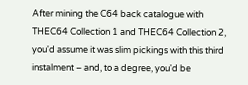After mining the C64 back catalogue with THEC64 Collection 1 and THEC64 Collection 2, you'd assume it was slim pickings with this third instalment – and, to a degree, you'd be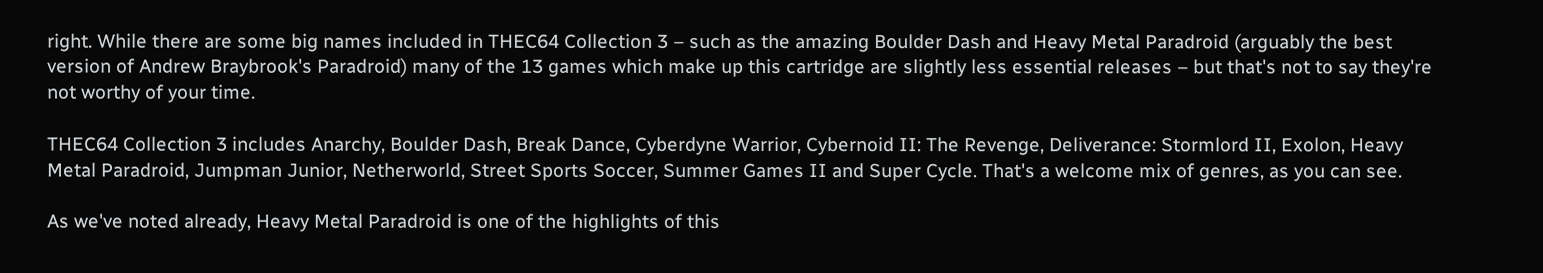right. While there are some big names included in THEC64 Collection 3 – such as the amazing Boulder Dash and Heavy Metal Paradroid (arguably the best version of Andrew Braybrook's Paradroid) many of the 13 games which make up this cartridge are slightly less essential releases – but that's not to say they're not worthy of your time.

THEC64 Collection 3 includes Anarchy, Boulder Dash, Break Dance, Cyberdyne Warrior, Cybernoid II: The Revenge, Deliverance: Stormlord II, Exolon, Heavy Metal Paradroid, Jumpman Junior, Netherworld, Street Sports Soccer, Summer Games II and Super Cycle. That's a welcome mix of genres, as you can see.

As we've noted already, Heavy Metal Paradroid is one of the highlights of this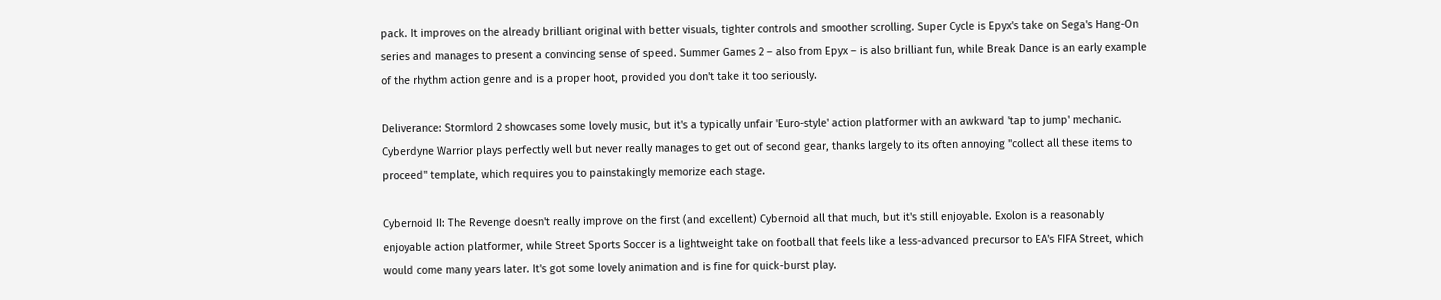pack. It improves on the already brilliant original with better visuals, tighter controls and smoother scrolling. Super Cycle is Epyx's take on Sega's Hang-On series and manages to present a convincing sense of speed. Summer Games 2 – also from Epyx – is also brilliant fun, while Break Dance is an early example of the rhythm action genre and is a proper hoot, provided you don't take it too seriously.

Deliverance: Stormlord 2 showcases some lovely music, but it's a typically unfair 'Euro-style' action platformer with an awkward 'tap to jump' mechanic. Cyberdyne Warrior plays perfectly well but never really manages to get out of second gear, thanks largely to its often annoying "collect all these items to proceed" template, which requires you to painstakingly memorize each stage.

Cybernoid II: The Revenge doesn't really improve on the first (and excellent) Cybernoid all that much, but it's still enjoyable. Exolon is a reasonably enjoyable action platformer, while Street Sports Soccer is a lightweight take on football that feels like a less-advanced precursor to EA's FIFA Street, which would come many years later. It's got some lovely animation and is fine for quick-burst play.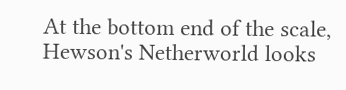At the bottom end of the scale, Hewson's Netherworld looks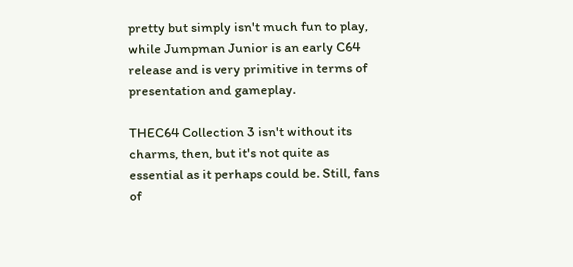pretty but simply isn't much fun to play, while Jumpman Junior is an early C64 release and is very primitive in terms of presentation and gameplay.

THEC64 Collection 3 isn't without its charms, then, but it's not quite as essential as it perhaps could be. Still, fans of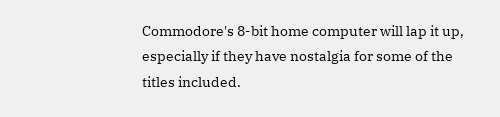Commodore's 8-bit home computer will lap it up, especially if they have nostalgia for some of the titles included.